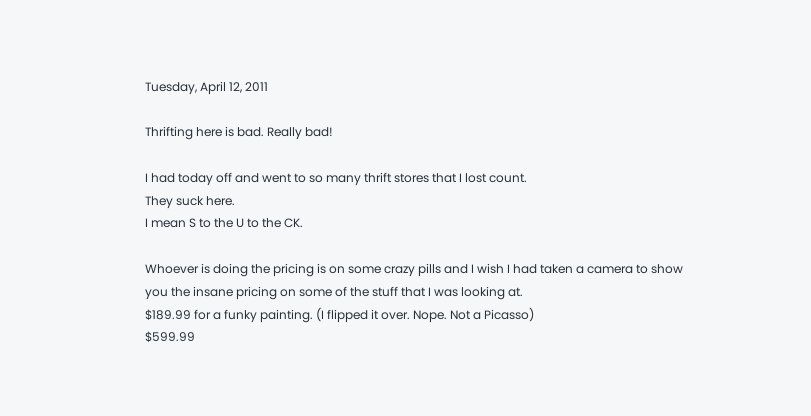Tuesday, April 12, 2011

Thrifting here is bad. Really bad!

I had today off and went to so many thrift stores that I lost count.
They suck here.
I mean S to the U to the CK.

Whoever is doing the pricing is on some crazy pills and I wish I had taken a camera to show you the insane pricing on some of the stuff that I was looking at.
$189.99 for a funky painting. (I flipped it over. Nope. Not a Picasso)
$599.99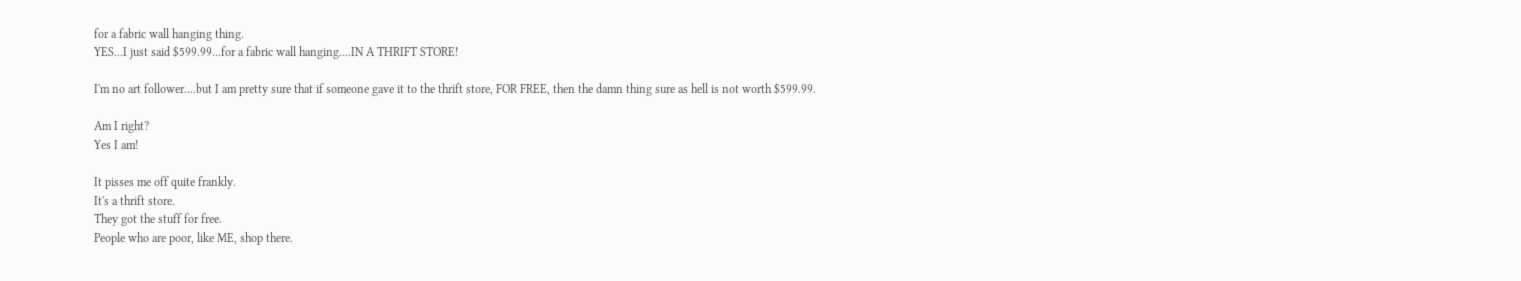for a fabric wall hanging thing.
YES...I just said $599.99...for a fabric wall hanging....IN A THRIFT STORE!

I'm no art follower....but I am pretty sure that if someone gave it to the thrift store, FOR FREE, then the damn thing sure as hell is not worth $599.99.

Am I right?
Yes I am!

It pisses me off quite frankly.
It's a thrift store.
They got the stuff for free.
People who are poor, like ME, shop there.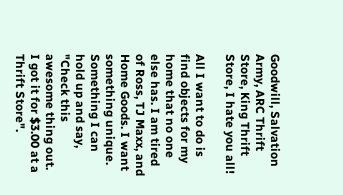Goodwill, Salvation Army, ARC Thrift Store, King Thrift Store, I hate you all!

All I want to do is find objects for my home that no one else has. I am tired of Ross, TJ Maxx, and Home Goods. I want something unique. Something I can hold up and say, "Check this awesome thing out. I got it for $3.00 at a Thrift Store".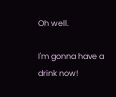Oh well.

I'm gonna have a drink now!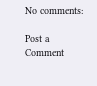No comments:

Post a Comment